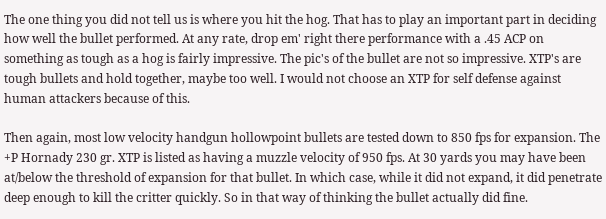The one thing you did not tell us is where you hit the hog. That has to play an important part in deciding how well the bullet performed. At any rate, drop em' right there performance with a .45 ACP on something as tough as a hog is fairly impressive. The pic's of the bullet are not so impressive. XTP's are tough bullets and hold together, maybe too well. I would not choose an XTP for self defense against human attackers because of this.

Then again, most low velocity handgun hollowpoint bullets are tested down to 850 fps for expansion. The +P Hornady 230 gr. XTP is listed as having a muzzle velocity of 950 fps. At 30 yards you may have been at/below the threshold of expansion for that bullet. In which case, while it did not expand, it did penetrate deep enough to kill the critter quickly. So in that way of thinking the bullet actually did fine.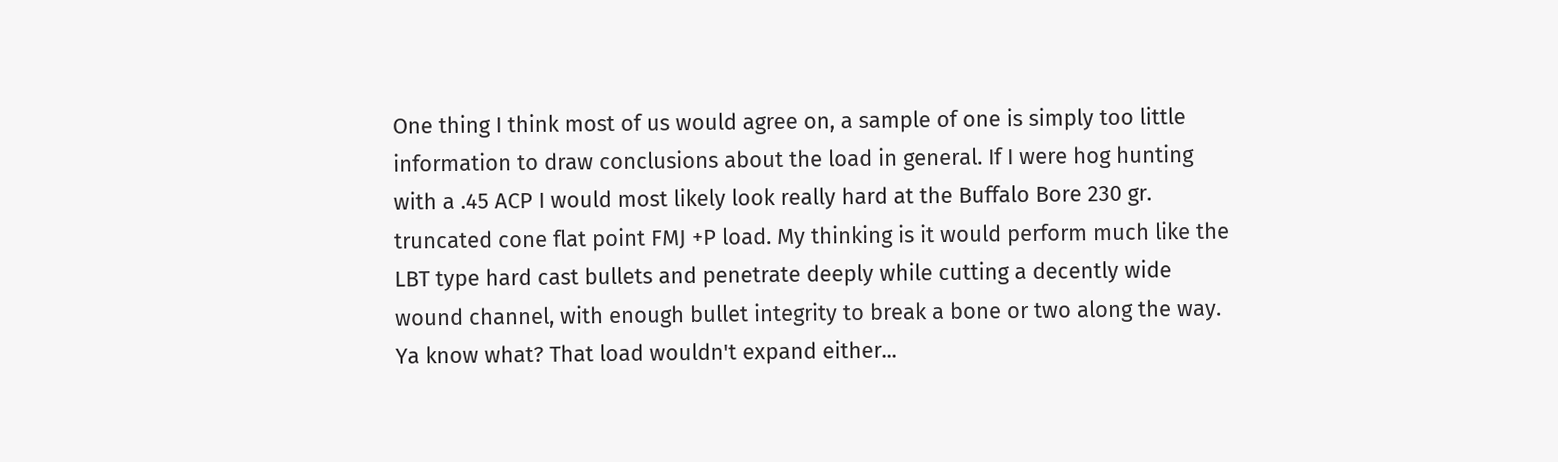One thing I think most of us would agree on, a sample of one is simply too little information to draw conclusions about the load in general. If I were hog hunting with a .45 ACP I would most likely look really hard at the Buffalo Bore 230 gr. truncated cone flat point FMJ +P load. My thinking is it would perform much like the LBT type hard cast bullets and penetrate deeply while cutting a decently wide wound channel, with enough bullet integrity to break a bone or two along the way. Ya know what? That load wouldn't expand either...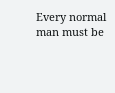Every normal man must be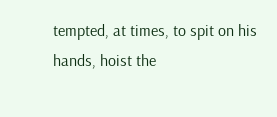tempted, at times, to spit on his hands, hoist the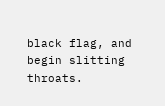black flag, and begin slitting throats.